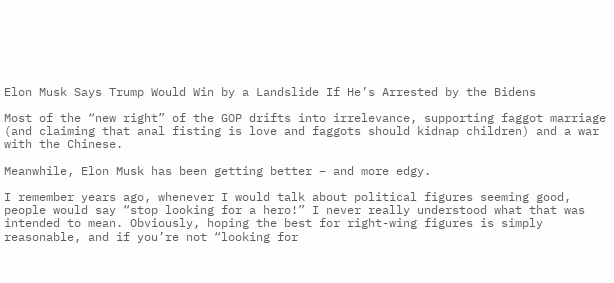Elon Musk Says Trump Would Win by a Landslide If He’s Arrested by the Bidens

Most of the “new right” of the GOP drifts into irrelevance, supporting faggot marriage (and claiming that anal fisting is love and faggots should kidnap children) and a war with the Chinese.

Meanwhile, Elon Musk has been getting better – and more edgy.

I remember years ago, whenever I would talk about political figures seeming good, people would say “stop looking for a hero!” I never really understood what that was intended to mean. Obviously, hoping the best for right-wing figures is simply reasonable, and if you’re not “looking for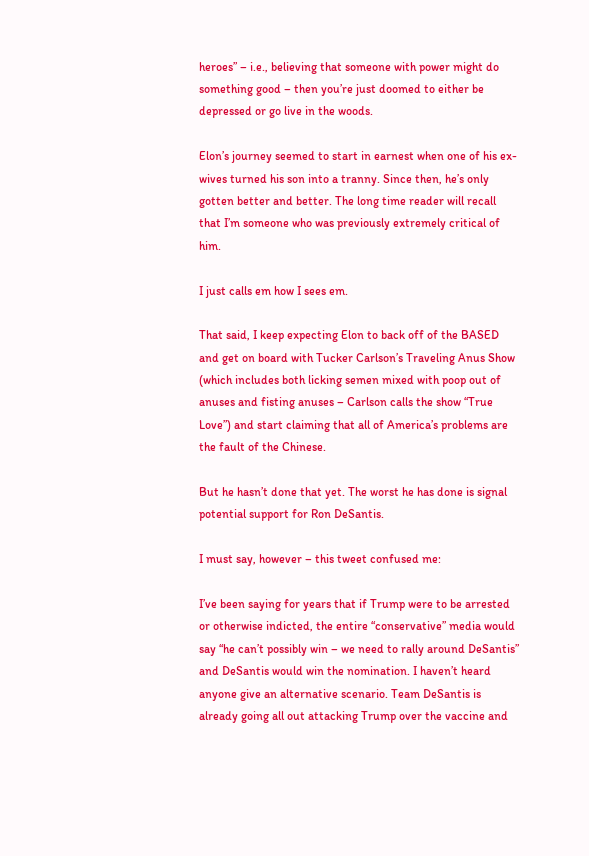heroes” – i.e., believing that someone with power might do something good – then you’re just doomed to either be depressed or go live in the woods.

Elon’s journey seemed to start in earnest when one of his ex-wives turned his son into a tranny. Since then, he’s only gotten better and better. The long time reader will recall that I’m someone who was previously extremely critical of him.

I just calls em how I sees em.

That said, I keep expecting Elon to back off of the BASED and get on board with Tucker Carlson’s Traveling Anus Show (which includes both licking semen mixed with poop out of anuses and fisting anuses – Carlson calls the show “True Love”) and start claiming that all of America’s problems are the fault of the Chinese.

But he hasn’t done that yet. The worst he has done is signal potential support for Ron DeSantis.

I must say, however – this tweet confused me:

I’ve been saying for years that if Trump were to be arrested or otherwise indicted, the entire “conservative” media would say “he can’t possibly win – we need to rally around DeSantis” and DeSantis would win the nomination. I haven’t heard anyone give an alternative scenario. Team DeSantis is already going all out attacking Trump over the vaccine and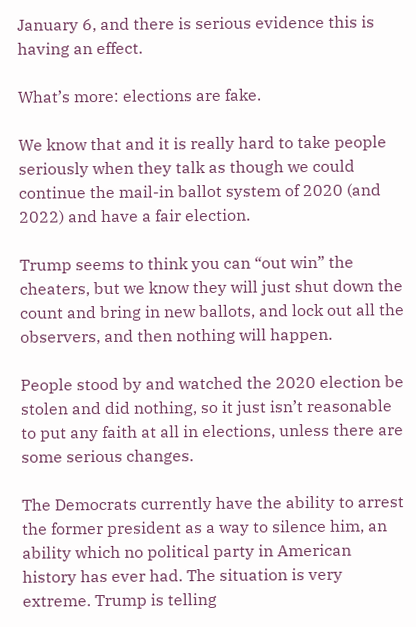January 6, and there is serious evidence this is having an effect.

What’s more: elections are fake.

We know that and it is really hard to take people seriously when they talk as though we could continue the mail-in ballot system of 2020 (and 2022) and have a fair election.

Trump seems to think you can “out win” the cheaters, but we know they will just shut down the count and bring in new ballots, and lock out all the observers, and then nothing will happen.

People stood by and watched the 2020 election be stolen and did nothing, so it just isn’t reasonable to put any faith at all in elections, unless there are some serious changes.

The Democrats currently have the ability to arrest the former president as a way to silence him, an ability which no political party in American history has ever had. The situation is very extreme. Trump is telling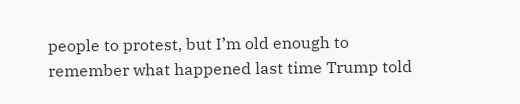people to protest, but I’m old enough to remember what happened last time Trump told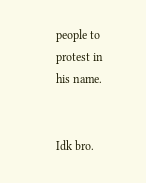people to protest in his name.


Idk bro.